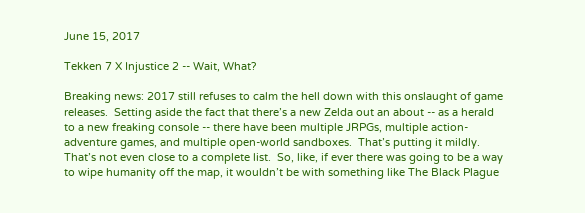June 15, 2017

Tekken 7 X Injustice 2 -- Wait, What?

Breaking news: 2017 still refuses to calm the hell down with this onslaught of game releases.  Setting aside the fact that there’s a new Zelda out an about -- as a herald to a new freaking console -- there have been multiple JRPGs, multiple action-adventure games, and multiple open-world sandboxes.  That’s putting it mildly.  That’s not even close to a complete list.  So, like, if ever there was going to be a way to wipe humanity off the map, it wouldn’t be with something like The Black Plague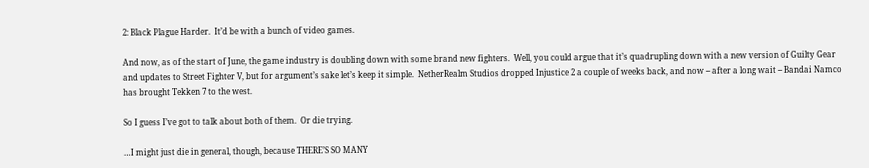2: Black Plague Harder.  It’d be with a bunch of video games.

And now, as of the start of June, the game industry is doubling down with some brand new fighters.  Well, you could argue that it’s quadrupling down with a new version of Guilty Gear and updates to Street Fighter V, but for argument’s sake let’s keep it simple.  NetherRealm Studios dropped Injustice 2 a couple of weeks back, and now -- after a long wait -- Bandai Namco has brought Tekken 7 to the west.

So I guess I’ve got to talk about both of them.  Or die trying.

…I might just die in general, though, because THERE’S SO MANY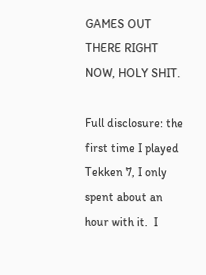GAMES OUT THERE RIGHT NOW, HOLY SHIT.

Full disclosure: the first time I played Tekken 7, I only spent about an hour with it.  I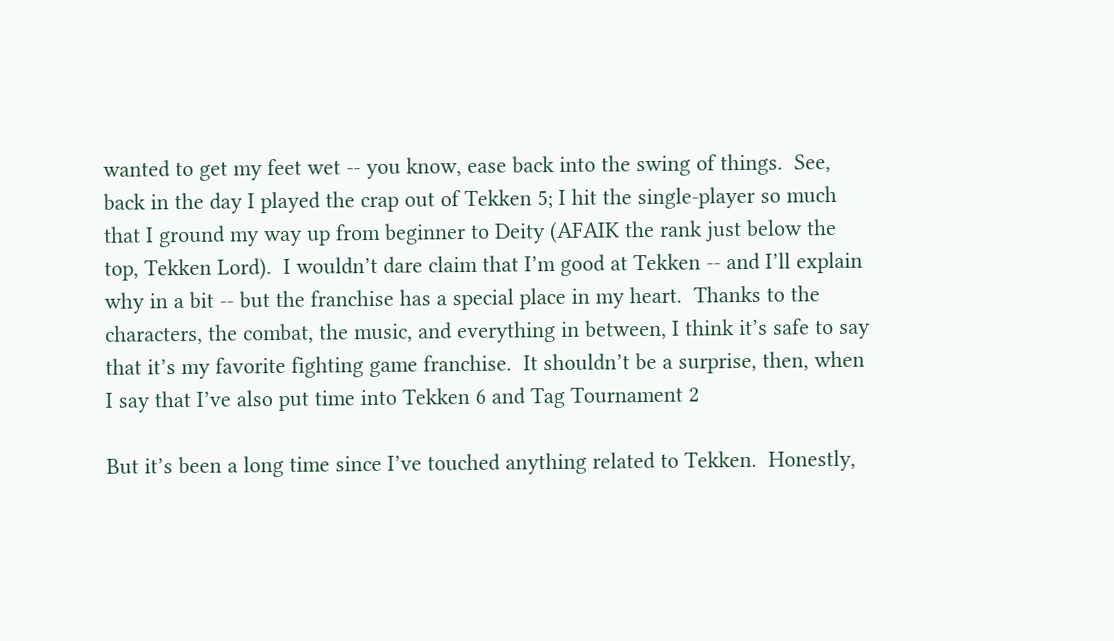wanted to get my feet wet -- you know, ease back into the swing of things.  See, back in the day I played the crap out of Tekken 5; I hit the single-player so much that I ground my way up from beginner to Deity (AFAIK the rank just below the top, Tekken Lord).  I wouldn’t dare claim that I’m good at Tekken -- and I’ll explain why in a bit -- but the franchise has a special place in my heart.  Thanks to the characters, the combat, the music, and everything in between, I think it’s safe to say that it’s my favorite fighting game franchise.  It shouldn’t be a surprise, then, when I say that I’ve also put time into Tekken 6 and Tag Tournament 2

But it’s been a long time since I’ve touched anything related to Tekken.  Honestly,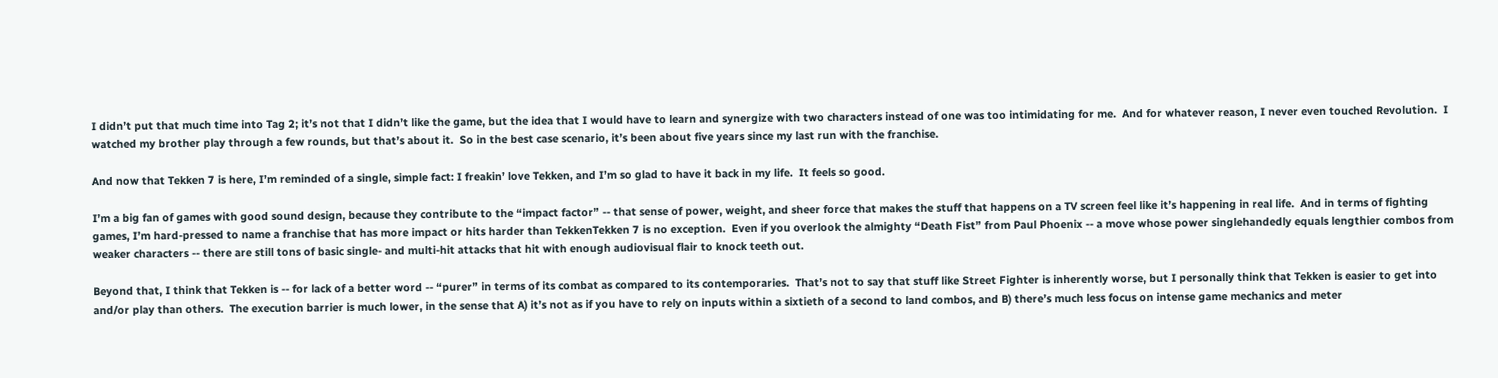I didn’t put that much time into Tag 2; it’s not that I didn’t like the game, but the idea that I would have to learn and synergize with two characters instead of one was too intimidating for me.  And for whatever reason, I never even touched Revolution.  I watched my brother play through a few rounds, but that’s about it.  So in the best case scenario, it’s been about five years since my last run with the franchise.

And now that Tekken 7 is here, I’m reminded of a single, simple fact: I freakin’ love Tekken, and I’m so glad to have it back in my life.  It feels so good.

I’m a big fan of games with good sound design, because they contribute to the “impact factor” -- that sense of power, weight, and sheer force that makes the stuff that happens on a TV screen feel like it’s happening in real life.  And in terms of fighting games, I’m hard-pressed to name a franchise that has more impact or hits harder than TekkenTekken 7 is no exception.  Even if you overlook the almighty “Death Fist” from Paul Phoenix -- a move whose power singlehandedly equals lengthier combos from weaker characters -- there are still tons of basic single- and multi-hit attacks that hit with enough audiovisual flair to knock teeth out.

Beyond that, I think that Tekken is -- for lack of a better word -- “purer” in terms of its combat as compared to its contemporaries.  That’s not to say that stuff like Street Fighter is inherently worse, but I personally think that Tekken is easier to get into and/or play than others.  The execution barrier is much lower, in the sense that A) it’s not as if you have to rely on inputs within a sixtieth of a second to land combos, and B) there’s much less focus on intense game mechanics and meter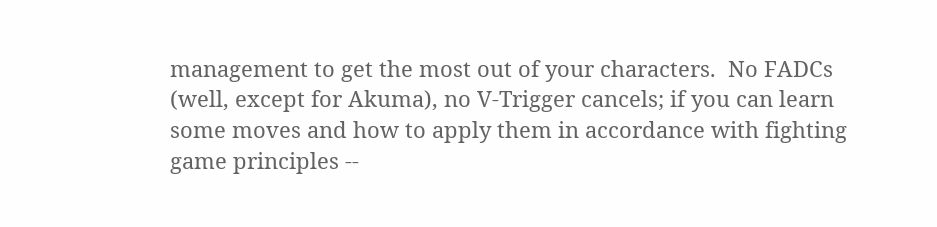management to get the most out of your characters.  No FADCs (well, except for Akuma), no V-Trigger cancels; if you can learn some moves and how to apply them in accordance with fighting game principles --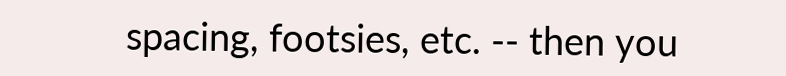spacing, footsies, etc. -- then you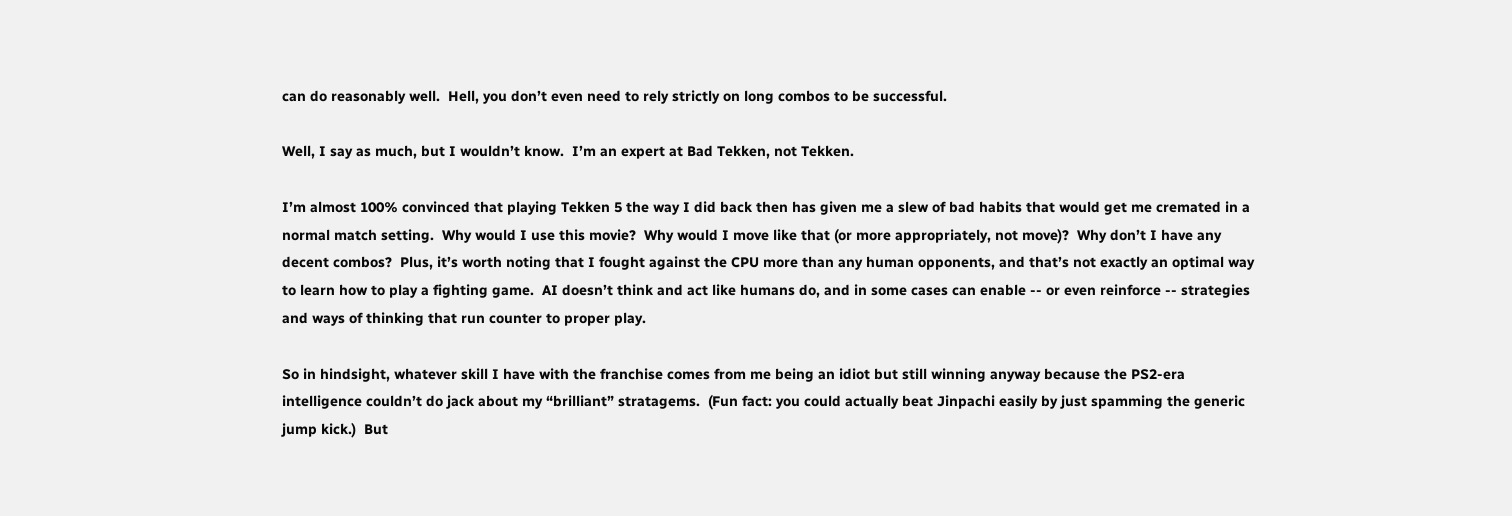can do reasonably well.  Hell, you don’t even need to rely strictly on long combos to be successful.

Well, I say as much, but I wouldn’t know.  I’m an expert at Bad Tekken, not Tekken.

I’m almost 100% convinced that playing Tekken 5 the way I did back then has given me a slew of bad habits that would get me cremated in a normal match setting.  Why would I use this movie?  Why would I move like that (or more appropriately, not move)?  Why don’t I have any decent combos?  Plus, it’s worth noting that I fought against the CPU more than any human opponents, and that’s not exactly an optimal way to learn how to play a fighting game.  AI doesn’t think and act like humans do, and in some cases can enable -- or even reinforce -- strategies and ways of thinking that run counter to proper play.

So in hindsight, whatever skill I have with the franchise comes from me being an idiot but still winning anyway because the PS2-era intelligence couldn’t do jack about my “brilliant” stratagems.  (Fun fact: you could actually beat Jinpachi easily by just spamming the generic jump kick.)  But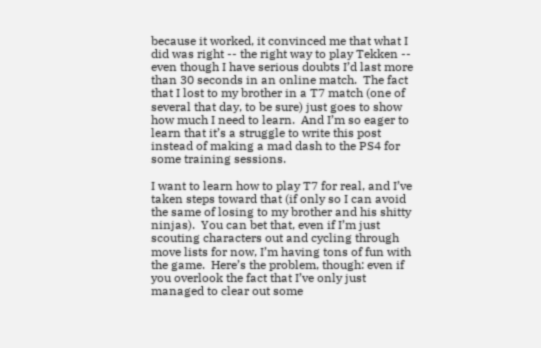because it worked, it convinced me that what I did was right -- the right way to play Tekken -- even though I have serious doubts I’d last more than 30 seconds in an online match.  The fact that I lost to my brother in a T7 match (one of several that day, to be sure) just goes to show how much I need to learn.  And I’m so eager to learn that it’s a struggle to write this post instead of making a mad dash to the PS4 for some training sessions.

I want to learn how to play T7 for real, and I’ve taken steps toward that (if only so I can avoid the same of losing to my brother and his shitty ninjas).  You can bet that, even if I’m just scouting characters out and cycling through move lists for now, I’m having tons of fun with the game.  Here’s the problem, though: even if you overlook the fact that I’ve only just managed to clear out some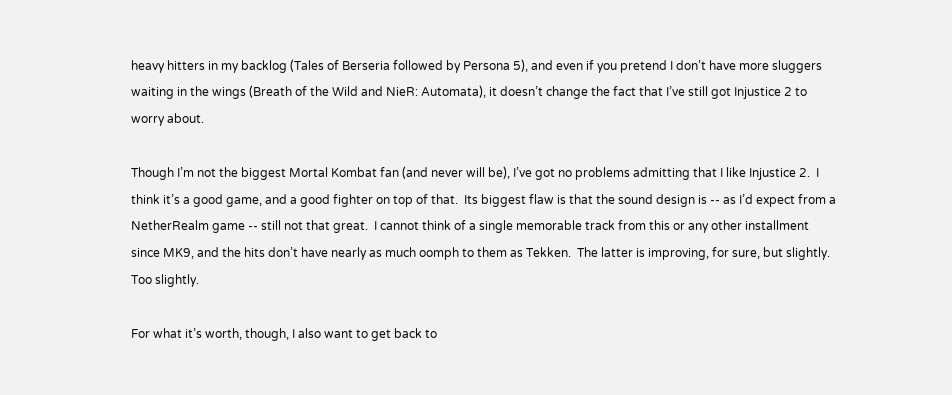heavy hitters in my backlog (Tales of Berseria followed by Persona 5), and even if you pretend I don’t have more sluggers waiting in the wings (Breath of the Wild and NieR: Automata), it doesn’t change the fact that I’ve still got Injustice 2 to worry about.

Though I’m not the biggest Mortal Kombat fan (and never will be), I’ve got no problems admitting that I like Injustice 2.  I think it’s a good game, and a good fighter on top of that.  Its biggest flaw is that the sound design is -- as I’d expect from a NetherRealm game -- still not that great.  I cannot think of a single memorable track from this or any other installment since MK9, and the hits don’t have nearly as much oomph to them as Tekken.  The latter is improving, for sure, but slightly.  Too slightly.

For what it’s worth, though, I also want to get back to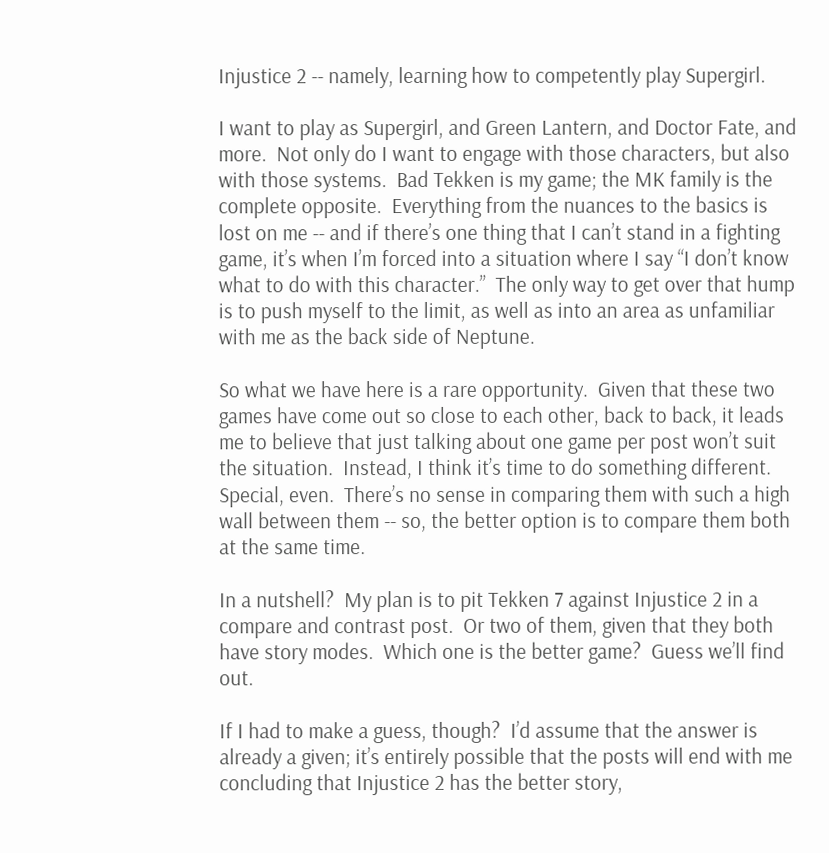Injustice 2 -- namely, learning how to competently play Supergirl.

I want to play as Supergirl, and Green Lantern, and Doctor Fate, and more.  Not only do I want to engage with those characters, but also with those systems.  Bad Tekken is my game; the MK family is the complete opposite.  Everything from the nuances to the basics is lost on me -- and if there’s one thing that I can’t stand in a fighting game, it’s when I’m forced into a situation where I say “I don’t know what to do with this character.”  The only way to get over that hump is to push myself to the limit, as well as into an area as unfamiliar with me as the back side of Neptune.

So what we have here is a rare opportunity.  Given that these two games have come out so close to each other, back to back, it leads me to believe that just talking about one game per post won’t suit the situation.  Instead, I think it’s time to do something different.  Special, even.  There’s no sense in comparing them with such a high wall between them -- so, the better option is to compare them both at the same time.

In a nutshell?  My plan is to pit Tekken 7 against Injustice 2 in a compare and contrast post.  Or two of them, given that they both have story modes.  Which one is the better game?  Guess we’ll find out.

If I had to make a guess, though?  I’d assume that the answer is already a given; it’s entirely possible that the posts will end with me concluding that Injustice 2 has the better story,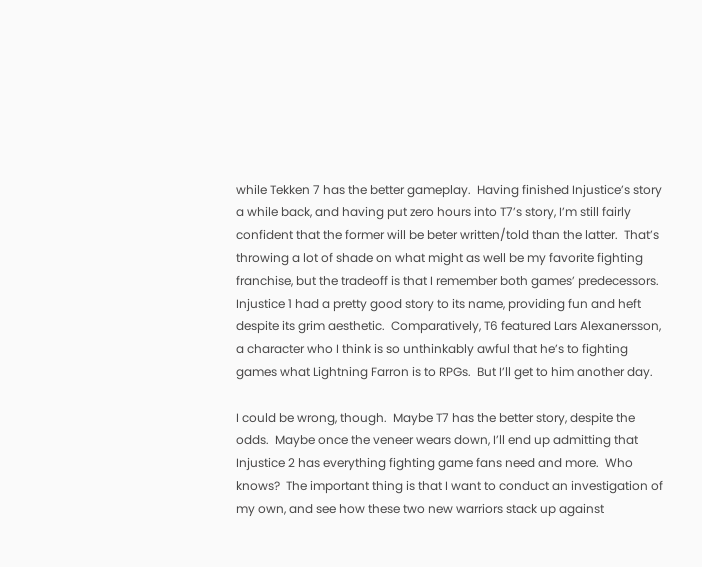while Tekken 7 has the better gameplay.  Having finished Injustice’s story a while back, and having put zero hours into T7’s story, I’m still fairly confident that the former will be beter written/told than the latter.  That’s throwing a lot of shade on what might as well be my favorite fighting franchise, but the tradeoff is that I remember both games’ predecessors.  Injustice 1 had a pretty good story to its name, providing fun and heft despite its grim aesthetic.  Comparatively, T6 featured Lars Alexanersson, a character who I think is so unthinkably awful that he’s to fighting games what Lightning Farron is to RPGs.  But I’ll get to him another day.

I could be wrong, though.  Maybe T7 has the better story, despite the odds.  Maybe once the veneer wears down, I’ll end up admitting that Injustice 2 has everything fighting game fans need and more.  Who knows?  The important thing is that I want to conduct an investigation of my own, and see how these two new warriors stack up against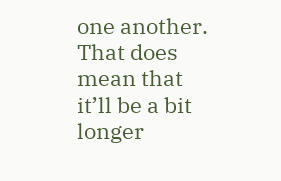one another.  That does mean that it’ll be a bit longer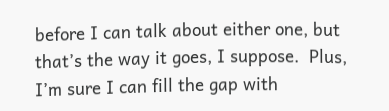before I can talk about either one, but that’s the way it goes, I suppose.  Plus, I’m sure I can fill the gap with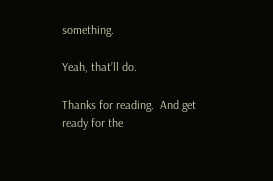something.

Yeah, that’ll do.

Thanks for reading.  And get ready for the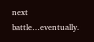next battle…eventually.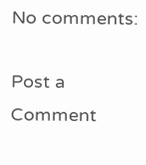No comments:

Post a Comment